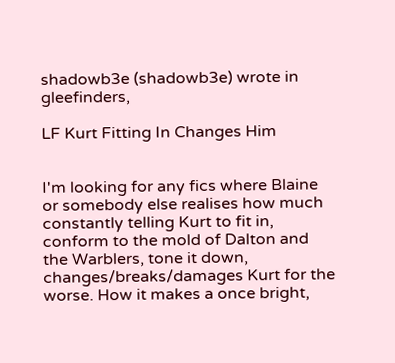shadowb3e (shadowb3e) wrote in gleefinders,

LF Kurt Fitting In Changes Him


I'm looking for any fics where Blaine or somebody else realises how much constantly telling Kurt to fit in, conform to the mold of Dalton and the Warblers, tone it down, changes/breaks/damages Kurt for the worse. How it makes a once bright,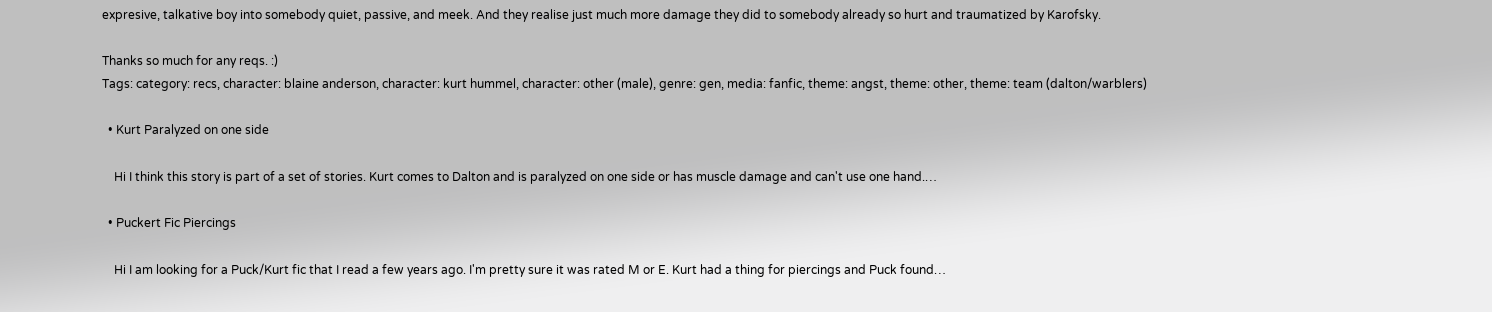expresive, talkative boy into somebody quiet, passive, and meek. And they realise just much more damage they did to somebody already so hurt and traumatized by Karofsky.

Thanks so much for any reqs. :)
Tags: category: recs, character: blaine anderson, character: kurt hummel, character: other (male), genre: gen, media: fanfic, theme: angst, theme: other, theme: team (dalton/warblers)

  • Kurt Paralyzed on one side

    Hi I think this story is part of a set of stories. Kurt comes to Dalton and is paralyzed on one side or has muscle damage and can't use one hand.…

  • Puckert Fic Piercings

    Hi I am looking for a Puck/Kurt fic that I read a few years ago. I'm pretty sure it was rated M or E. Kurt had a thing for piercings and Puck found…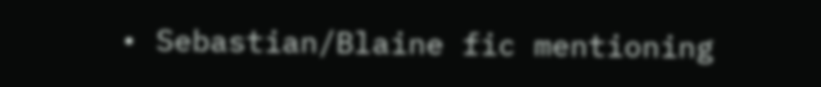• Sebastian/Blaine fic mentioning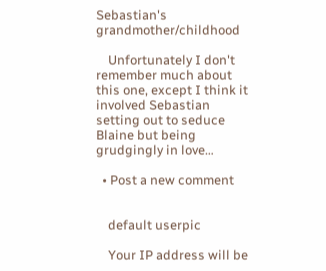Sebastian's grandmother/childhood

    Unfortunately I don't remember much about this one, except I think it involved Sebastian setting out to seduce Blaine but being grudgingly in love…

  • Post a new comment


    default userpic

    Your IP address will be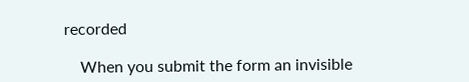recorded

    When you submit the form an invisible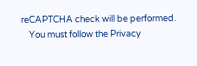reCAPTCHA check will be performed.
    You must follow the Privacy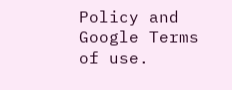Policy and Google Terms of use.